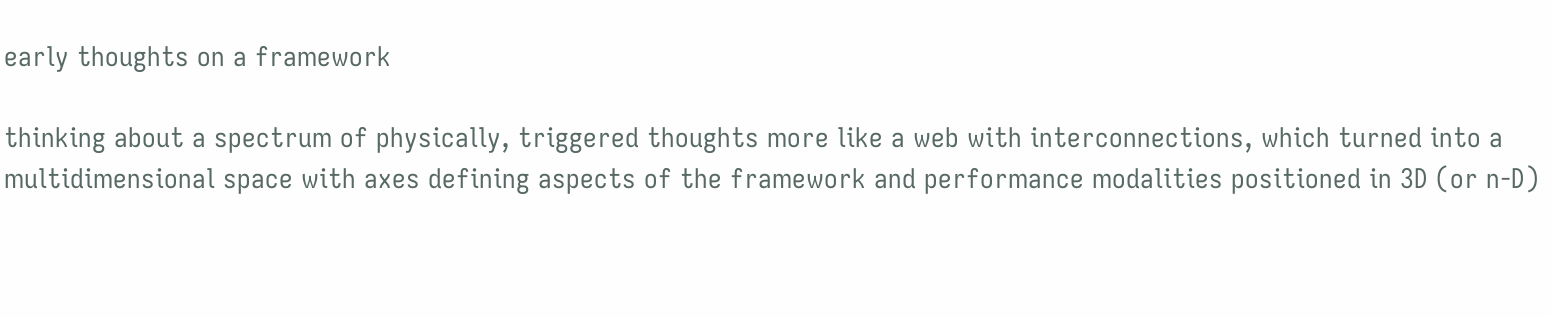early thoughts on a framework

thinking about a spectrum of physically, triggered thoughts more like a web with interconnections, which turned into a multidimensional space with axes defining aspects of the framework and performance modalities positioned in 3D (or n-D)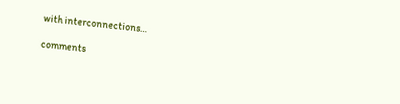with interconnections…

comments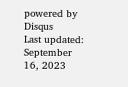powered by Disqus
Last updated: September 16, 2023